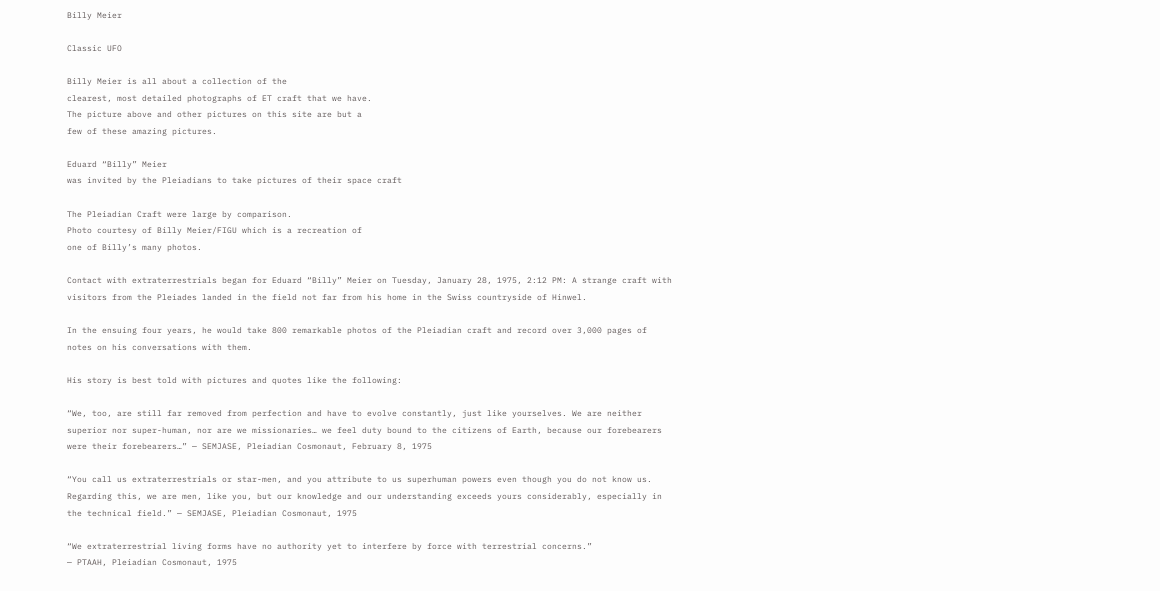Billy Meier

Classic UFO

Billy Meier is all about a collection of the
clearest, most detailed photographs of ET craft that we have.
The picture above and other pictures on this site are but a
few of these amazing pictures.

Eduard “Billy” Meier
was invited by the Pleiadians to take pictures of their space craft

The Pleiadian Craft were large by comparison.
Photo courtesy of Billy Meier/FIGU which is a recreation of
one of Billy’s many photos.

Contact with extraterrestrials began for Eduard “Billy” Meier on Tuesday, January 28, 1975, 2:12 PM: A strange craft with visitors from the Pleiades landed in the field not far from his home in the Swiss countryside of Hinwel.

In the ensuing four years, he would take 800 remarkable photos of the Pleiadian craft and record over 3,000 pages of notes on his conversations with them.

His story is best told with pictures and quotes like the following:

“We, too, are still far removed from perfection and have to evolve constantly, just like yourselves. We are neither superior nor super-human, nor are we missionaries… we feel duty bound to the citizens of Earth, because our forebearers were their forebearers…” — SEMJASE, Pleiadian Cosmonaut, February 8, 1975

“You call us extraterrestrials or star-men, and you attribute to us superhuman powers even though you do not know us. Regarding this, we are men, like you, but our knowledge and our understanding exceeds yours considerably, especially in the technical field.” — SEMJASE, Pleiadian Cosmonaut, 1975

“We extraterrestrial living forms have no authority yet to interfere by force with terrestrial concerns.”
— PTAAH, Pleiadian Cosmonaut, 1975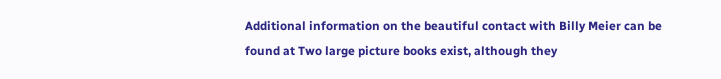Additional information on the beautiful contact with Billy Meier can be found at Two large picture books exist, although they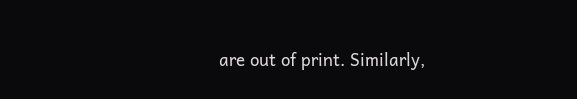are out of print. Similarly,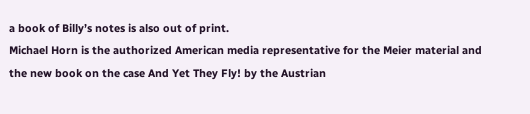a book of Billy’s notes is also out of print.
Michael Horn is the authorized American media representative for the Meier material and the new book on the case And Yet They Fly! by the Austrian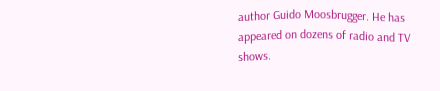author Guido Moosbrugger. He has appeared on dozens of radio and TV shows.